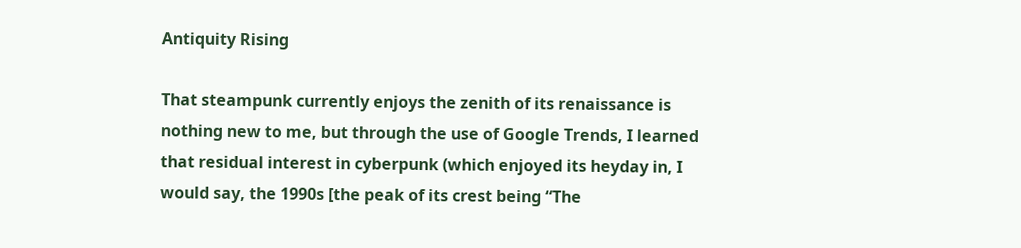Antiquity Rising

That steampunk currently enjoys the zenith of its renaissance is nothing new to me, but through the use of Google Trends, I learned that residual interest in cyberpunk (which enjoyed its heyday in, I would say, the 1990s [the peak of its crest being “The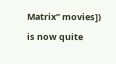Matrix” movies]) is now quite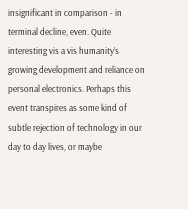insignificant in comparison - in terminal decline, even. Quite interesting vis a vis humanity’s growing development and reliance on personal electronics. Perhaps this event transpires as some kind of subtle rejection of technology in our day to day lives, or maybe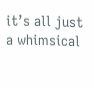it’s all just a whimsical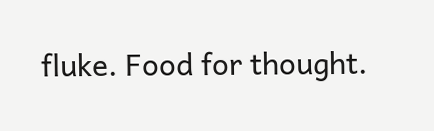fluke. Food for thought.